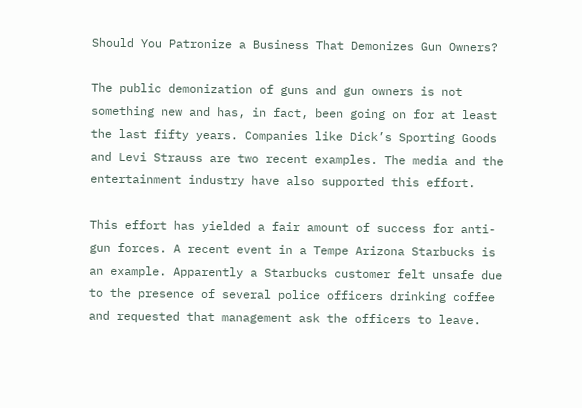Should You Patronize a Business That Demonizes Gun Owners?

The public demonization of guns and gun owners is not something new and has, in fact, been going on for at least the last fifty years. Companies like Dick’s Sporting Goods and Levi Strauss are two recent examples. The media and the entertainment industry have also supported this effort.

This effort has yielded a fair amount of success for anti-gun forces. A recent event in a Tempe Arizona Starbucks is an example. Apparently a Starbucks customer felt unsafe due to the presence of several police officers drinking coffee and requested that management ask the officers to leave.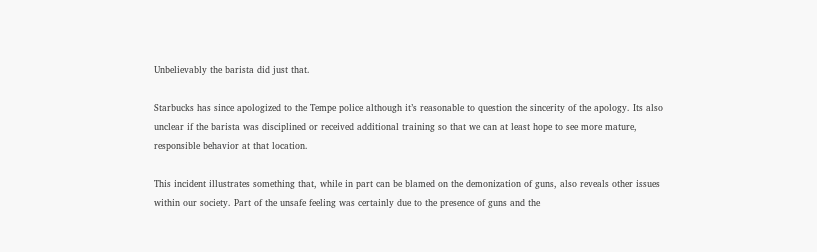Unbelievably the barista did just that.

Starbucks has since apologized to the Tempe police although it’s reasonable to question the sincerity of the apology. Its also unclear if the barista was disciplined or received additional training so that we can at least hope to see more mature, responsible behavior at that location.

This incident illustrates something that, while in part can be blamed on the demonization of guns, also reveals other issues within our society. Part of the unsafe feeling was certainly due to the presence of guns and the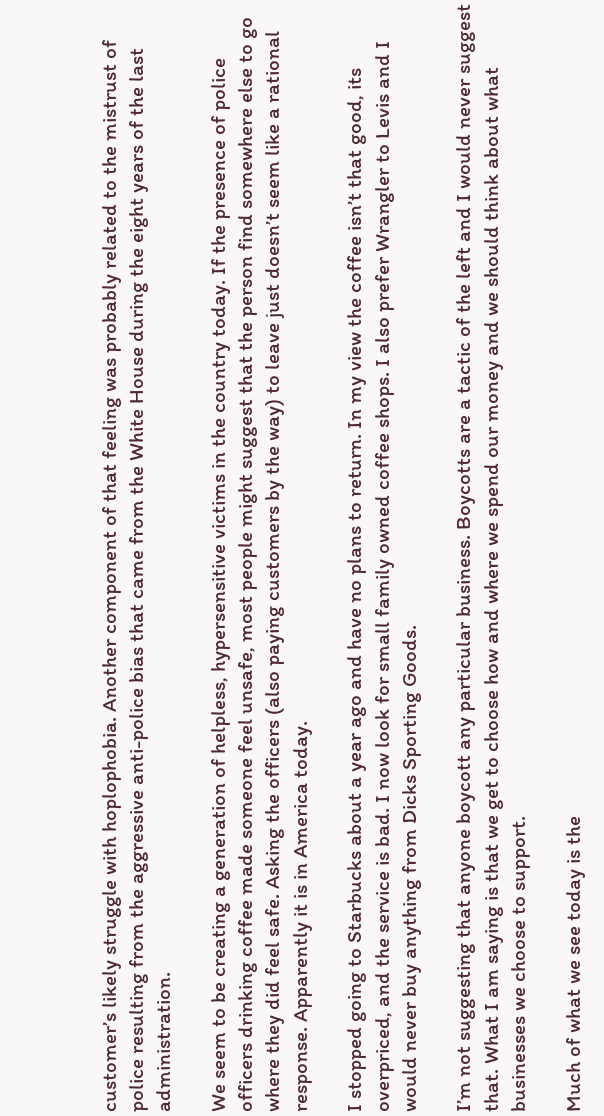customer’s likely struggle with hoplophobia. Another component of that feeling was probably related to the mistrust of police resulting from the aggressive anti-police bias that came from the White House during the eight years of the last administration.

We seem to be creating a generation of helpless, hypersensitive victims in the country today. If the presence of police officers drinking coffee made someone feel unsafe, most people might suggest that the person find somewhere else to go where they did feel safe. Asking the officers (also paying customers by the way) to leave just doesn’t seem like a rational response. Apparently it is in America today.

I stopped going to Starbucks about a year ago and have no plans to return. In my view the coffee isn’t that good, its overpriced, and the service is bad. I now look for small family owned coffee shops. I also prefer Wrangler to Levis and I would never buy anything from Dicks Sporting Goods.

I’m not suggesting that anyone boycott any particular business. Boycotts are a tactic of the left and I would never suggest that. What I am saying is that we get to choose how and where we spend our money and we should think about what businesses we choose to support.

Much of what we see today is the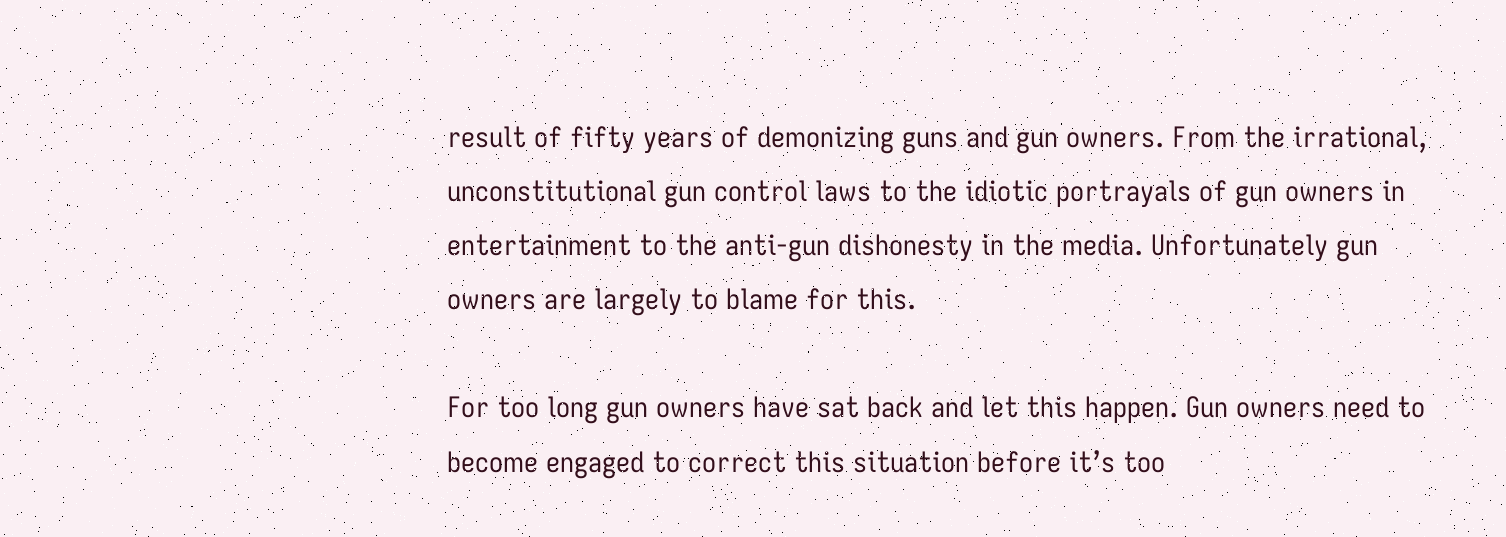result of fifty years of demonizing guns and gun owners. From the irrational, unconstitutional gun control laws to the idiotic portrayals of gun owners in entertainment to the anti-gun dishonesty in the media. Unfortunately gun owners are largely to blame for this.

For too long gun owners have sat back and let this happen. Gun owners need to become engaged to correct this situation before it’s too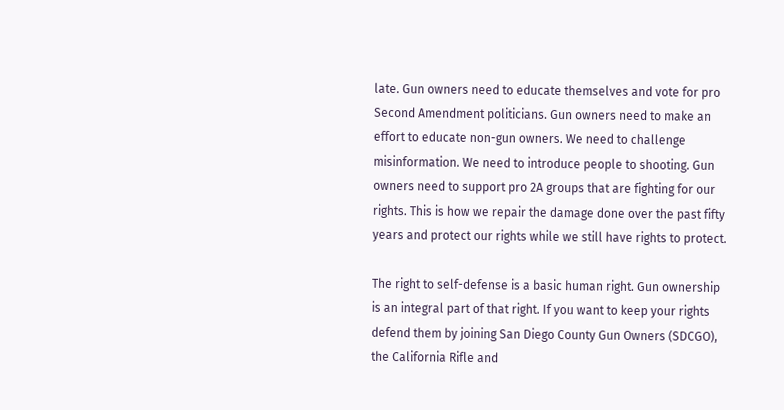late. Gun owners need to educate themselves and vote for pro Second Amendment politicians. Gun owners need to make an effort to educate non-gun owners. We need to challenge misinformation. We need to introduce people to shooting. Gun owners need to support pro 2A groups that are fighting for our rights. This is how we repair the damage done over the past fifty years and protect our rights while we still have rights to protect.

The right to self-defense is a basic human right. Gun ownership is an integral part of that right. If you want to keep your rights defend them by joining San Diego County Gun Owners (SDCGO), the California Rifle and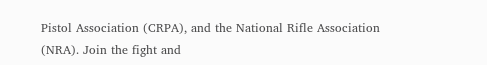Pistol Association (CRPA), and the National Rifle Association (NRA). Join the fight and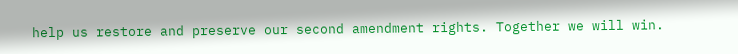help us restore and preserve our second amendment rights. Together we will win.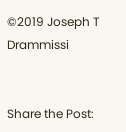©2019 Joseph T Drammissi


Share the Post: